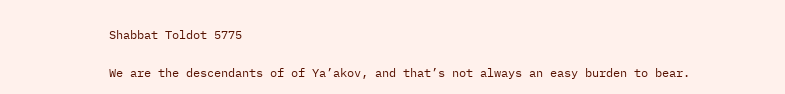Shabbat Toldot 5775

We are the descendants of of Ya’akov, and that’s not always an easy burden to bear.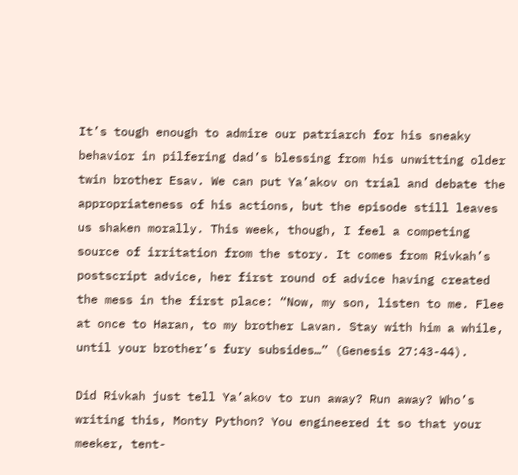It’s tough enough to admire our patriarch for his sneaky behavior in pilfering dad’s blessing from his unwitting older twin brother Esav. We can put Ya’akov on trial and debate the appropriateness of his actions, but the episode still leaves us shaken morally. This week, though, I feel a competing source of irritation from the story. It comes from Rivkah’s postscript advice, her first round of advice having created the mess in the first place: “Now, my son, listen to me. Flee at once to Haran, to my brother Lavan. Stay with him a while, until your brother’s fury subsides…” (Genesis 27:43-44).

Did Rivkah just tell Ya’akov to run away? Run away? Who’s writing this, Monty Python? You engineered it so that your meeker, tent-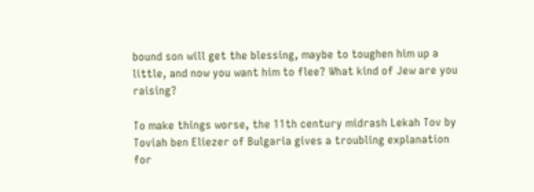bound son will get the blessing, maybe to toughen him up a little, and now you want him to flee? What kind of Jew are you raising?

To make things worse, the 11th century midrash Lekah Tov by Toviah ben Eliezer of Bulgaria gives a troubling explanation for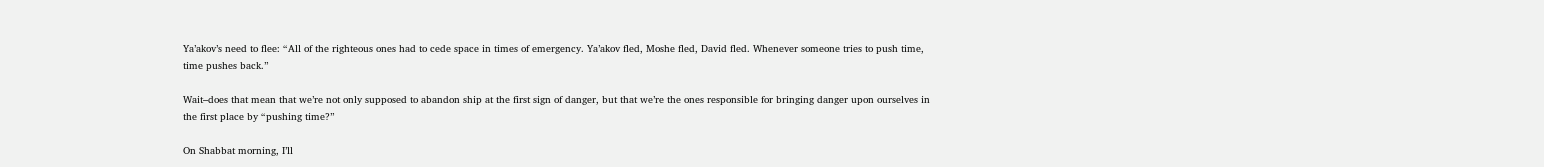Ya’akov’s need to flee: “All of the righteous ones had to cede space in times of emergency. Ya’akov fled, Moshe fled, David fled. Whenever someone tries to push time, time pushes back.”

Wait–does that mean that we’re not only supposed to abandon ship at the first sign of danger, but that we’re the ones responsible for bringing danger upon ourselves in the first place by “pushing time?”

On Shabbat morning, I’ll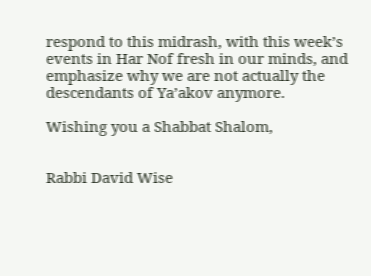respond to this midrash, with this week’s events in Har Nof fresh in our minds, and emphasize why we are not actually the descendants of Ya’akov anymore.

Wishing you a Shabbat Shalom,


Rabbi David Wise